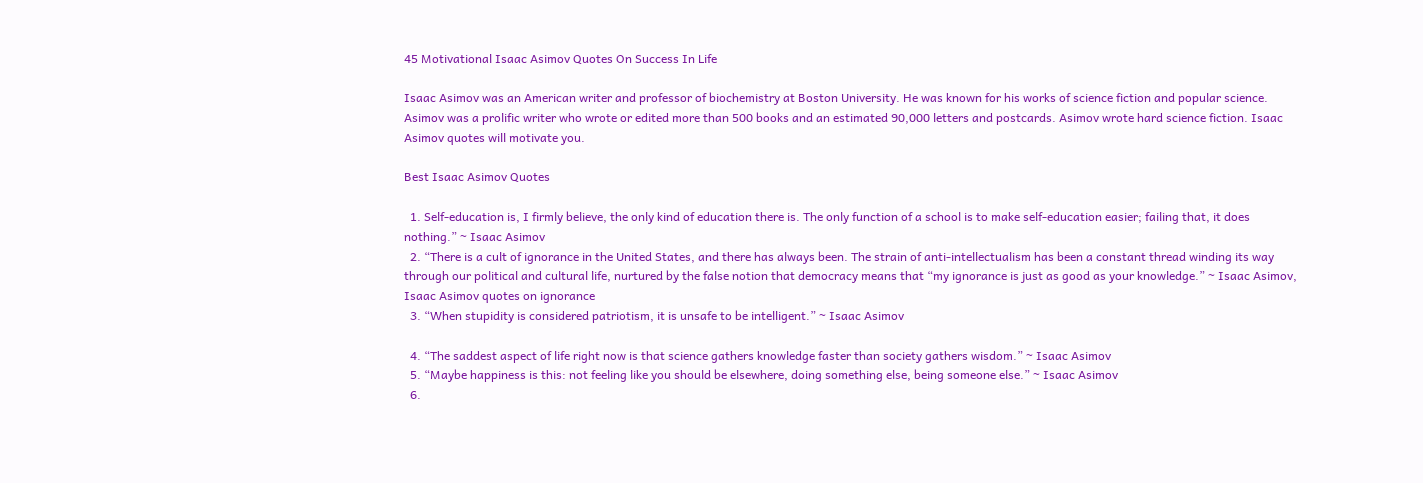45 Motivational Isaac Asimov Quotes On Success In Life

Isaac Asimov was an American writer and professor of biochemistry at Boston University. He was known for his works of science fiction and popular science. Asimov was a prolific writer who wrote or edited more than 500 books and an estimated 90,000 letters and postcards. Asimov wrote hard science fiction. Isaac Asimov quotes will motivate you.

Best Isaac Asimov Quotes

  1. Self-education is, I firmly believe, the only kind of education there is. The only function of a school is to make self-education easier; failing that, it does nothing.” ~ Isaac Asimov
  2. “There is a cult of ignorance in the United States, and there has always been. The strain of anti-intellectualism has been a constant thread winding its way through our political and cultural life, nurtured by the false notion that democracy means that “my ignorance is just as good as your knowledge.” ~ Isaac Asimov, Isaac Asimov quotes on ignorance
  3. “When stupidity is considered patriotism, it is unsafe to be intelligent.” ~ Isaac Asimov

  4. “The saddest aspect of life right now is that science gathers knowledge faster than society gathers wisdom.” ~ Isaac Asimov
  5. “Maybe happiness is this: not feeling like you should be elsewhere, doing something else, being someone else.” ~ Isaac Asimov
  6.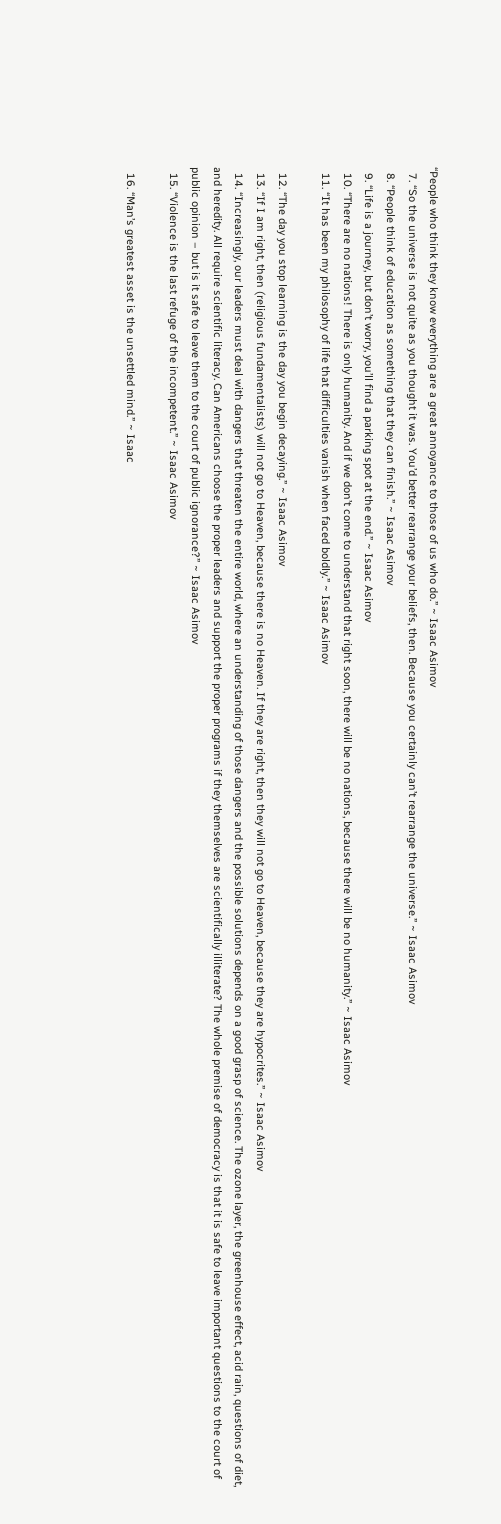“People who think they know everything are a great annoyance to those of us who do.” ~ Isaac Asimov
  7. “So the universe is not quite as you thought it was. You’d better rearrange your beliefs, then. Because you certainly can’t rearrange the universe.” ~ Isaac Asimov
  8. “People think of education as something that they can finish.” ~ Isaac Asimov
  9. “Life is a journey, but don’t worry, you’ll find a parking spot at the end.” ~ Isaac Asimov
  10. “There are no nations! There is only humanity. And if we don’t come to understand that right soon, there will be no nations, because there will be no humanity.” ~ Isaac Asimov
  11. “It has been my philosophy of life that difficulties vanish when faced boldly.” ~ Isaac Asimov

  12. “The day you stop learning is the day you begin decaying.” ~ Isaac Asimov
  13. “If I am right, then (religious fundamentalists) will not go to Heaven, because there is no Heaven. If they are right, then they will not go to Heaven, because they are hypocrites.” ~ Isaac Asimov
  14. “Increasingly, our leaders must deal with dangers that threaten the entire world, where an understanding of those dangers and the possible solutions depends on a good grasp of science. The ozone layer, the greenhouse effect, acid rain, questions of diet, and heredity. All require scientific literacy. Can Americans choose the proper leaders and support the proper programs if they themselves are scientifically illiterate? The whole premise of democracy is that it is safe to leave important questions to the court of public opinion – but is it safe to leave them to the court of public ignorance?” ~ Isaac Asimov
  15. “Violence is the last refuge of the incompetent.” ~ Isaac Asimov

  16. “Man’s greatest asset is the unsettled mind.” ~ Isaac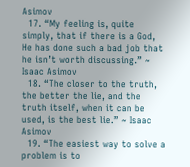Asimov
  17. “My feeling is, quite simply, that if there is a God, He has done such a bad job that he isn’t worth discussing.” ~ Isaac Asimov
  18. “The closer to the truth, the better the lie, and the truth itself, when it can be used, is the best lie.” ~ Isaac Asimov
  19. “The easiest way to solve a problem is to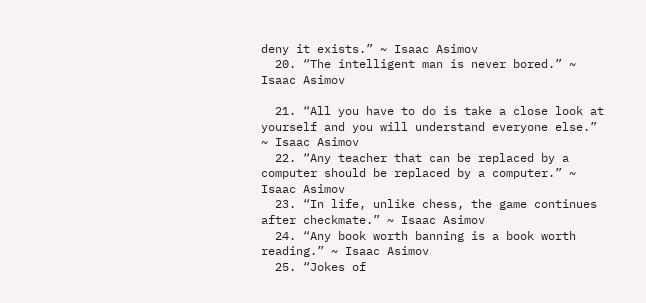deny it exists.” ~ Isaac Asimov
  20. “The intelligent man is never bored.” ~ Isaac Asimov

  21. “All you have to do is take a close look at yourself and you will understand everyone else.” ~ Isaac Asimov
  22. “Any teacher that can be replaced by a computer should be replaced by a computer.” ~ Isaac Asimov
  23. “In life, unlike chess, the game continues after checkmate.” ~ Isaac Asimov
  24. “Any book worth banning is a book worth reading.” ~ Isaac Asimov
  25. “Jokes of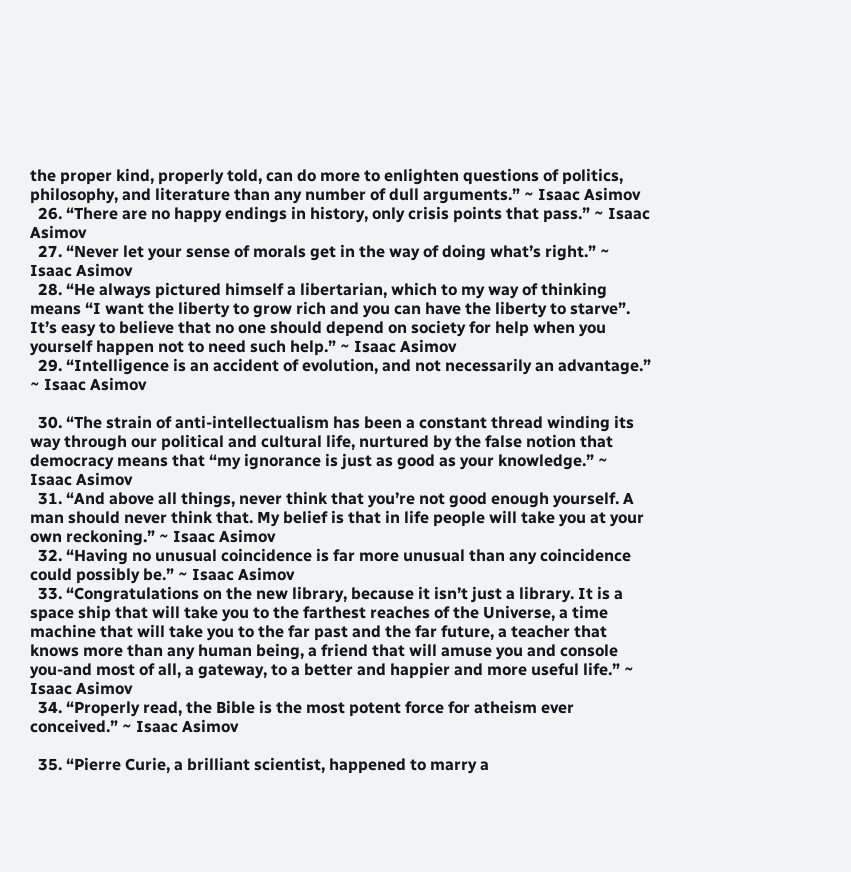the proper kind, properly told, can do more to enlighten questions of politics, philosophy, and literature than any number of dull arguments.” ~ Isaac Asimov
  26. “There are no happy endings in history, only crisis points that pass.” ~ Isaac Asimov
  27. “Never let your sense of morals get in the way of doing what’s right.” ~ Isaac Asimov
  28. “He always pictured himself a libertarian, which to my way of thinking means “I want the liberty to grow rich and you can have the liberty to starve”. It’s easy to believe that no one should depend on society for help when you yourself happen not to need such help.” ~ Isaac Asimov
  29. “Intelligence is an accident of evolution, and not necessarily an advantage.” ~ Isaac Asimov

  30. “The strain of anti-intellectualism has been a constant thread winding its way through our political and cultural life, nurtured by the false notion that democracy means that “my ignorance is just as good as your knowledge.” ~ Isaac Asimov
  31. “And above all things, never think that you’re not good enough yourself. A man should never think that. My belief is that in life people will take you at your own reckoning.” ~ Isaac Asimov
  32. “Having no unusual coincidence is far more unusual than any coincidence could possibly be.” ~ Isaac Asimov
  33. “Congratulations on the new library, because it isn’t just a library. It is a space ship that will take you to the farthest reaches of the Universe, a time machine that will take you to the far past and the far future, a teacher that knows more than any human being, a friend that will amuse you and console you-and most of all, a gateway, to a better and happier and more useful life.” ~ Isaac Asimov
  34. “Properly read, the Bible is the most potent force for atheism ever conceived.” ~ Isaac Asimov

  35. “Pierre Curie, a brilliant scientist, happened to marry a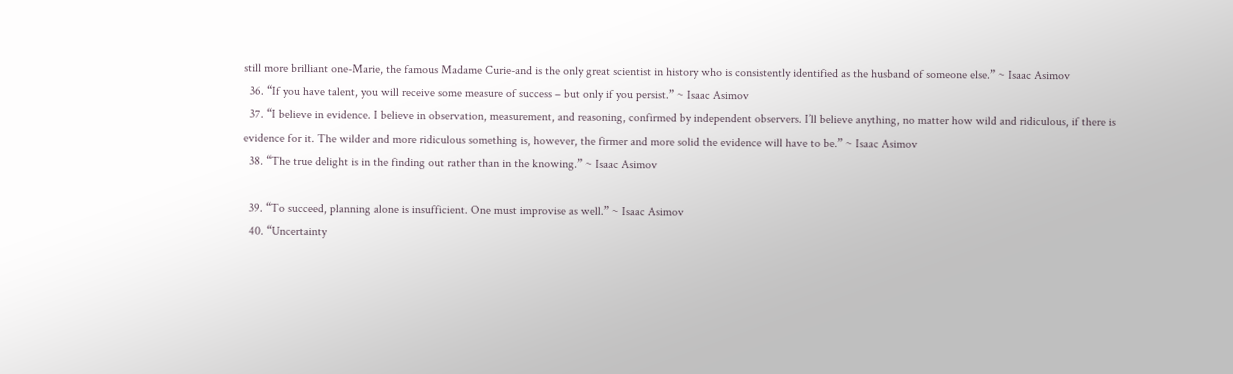still more brilliant one-Marie, the famous Madame Curie-and is the only great scientist in history who is consistently identified as the husband of someone else.” ~ Isaac Asimov
  36. “If you have talent, you will receive some measure of success – but only if you persist.” ~ Isaac Asimov
  37. “I believe in evidence. I believe in observation, measurement, and reasoning, confirmed by independent observers. I’ll believe anything, no matter how wild and ridiculous, if there is evidence for it. The wilder and more ridiculous something is, however, the firmer and more solid the evidence will have to be.” ~ Isaac Asimov
  38. “The true delight is in the finding out rather than in the knowing.” ~ Isaac Asimov

  39. “To succeed, planning alone is insufficient. One must improvise as well.” ~ Isaac Asimov
  40. “Uncertainty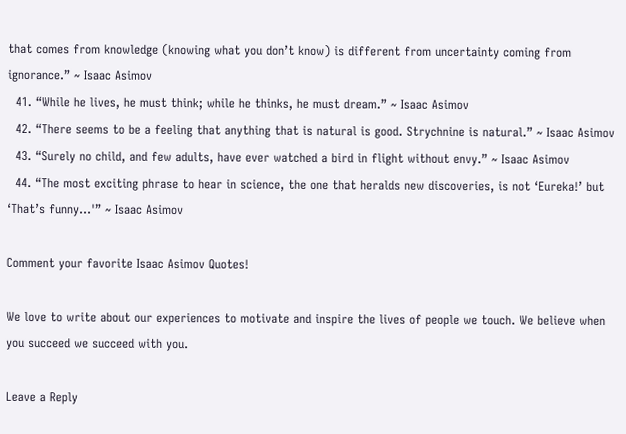that comes from knowledge (knowing what you don’t know) is different from uncertainty coming from ignorance.” ~ Isaac Asimov
  41. “While he lives, he must think; while he thinks, he must dream.” ~ Isaac Asimov
  42. “There seems to be a feeling that anything that is natural is good. Strychnine is natural.” ~ Isaac Asimov
  43. “Surely no child, and few adults, have ever watched a bird in flight without envy.” ~ Isaac Asimov
  44. “The most exciting phrase to hear in science, the one that heralds new discoveries, is not ‘Eureka!’ but ‘That’s funny…'” ~ Isaac Asimov

Comment your favorite Isaac Asimov Quotes!

We love to write about our experiences to motivate and inspire the lives of people we touch. We believe when you succeed we succeed with you.

Leave a Reply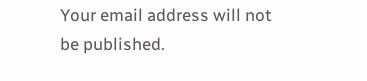Your email address will not be published.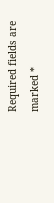Required fields are marked *